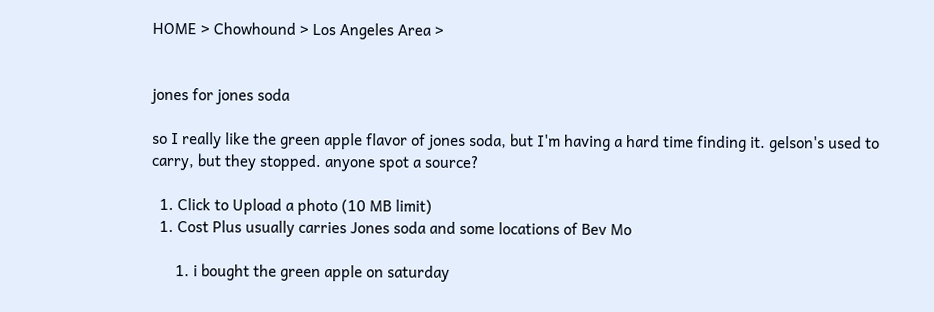HOME > Chowhound > Los Angeles Area >


jones for jones soda

so I really like the green apple flavor of jones soda, but I'm having a hard time finding it. gelson's used to carry, but they stopped. anyone spot a source?

  1. Click to Upload a photo (10 MB limit)
  1. Cost Plus usually carries Jones soda and some locations of Bev Mo

      1. i bought the green apple on saturday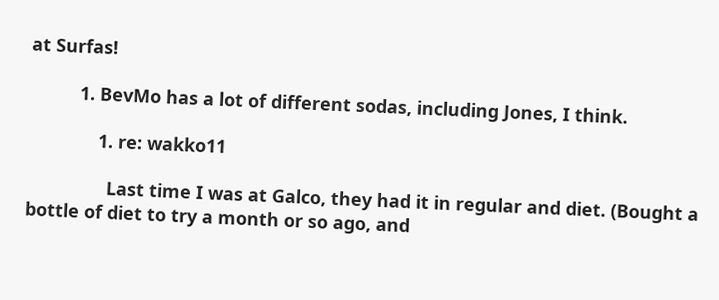at Surfas!

          1. BevMo has a lot of different sodas, including Jones, I think.

              1. re: wakko11

                Last time I was at Galco, they had it in regular and diet. (Bought a bottle of diet to try a month or so ago, and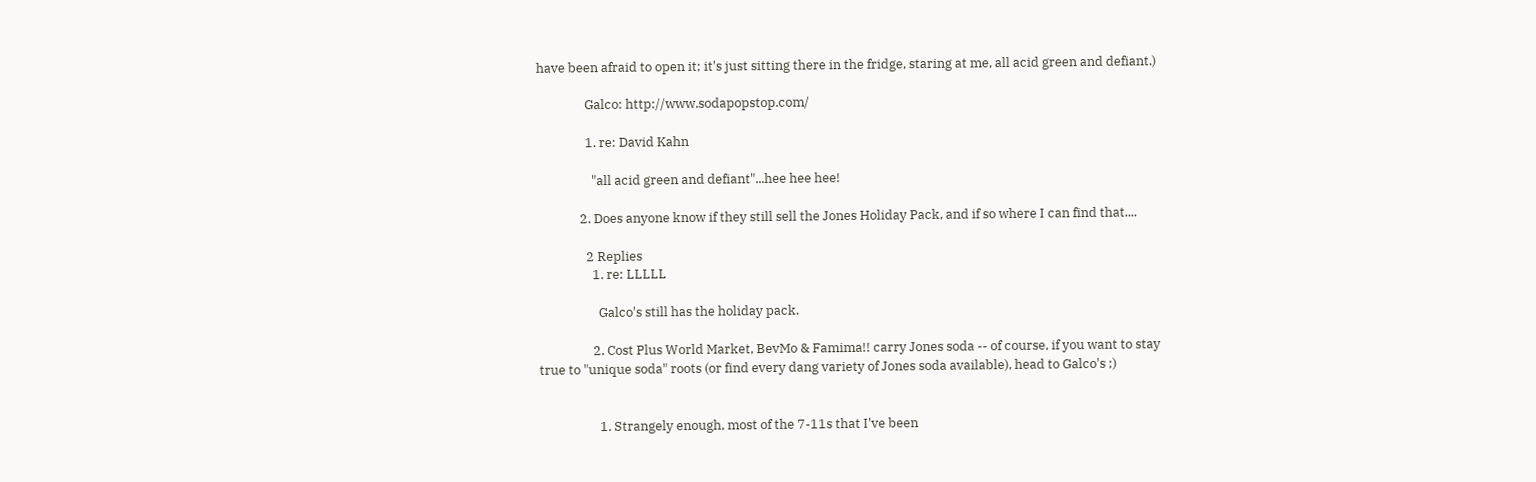have been afraid to open it; it's just sitting there in the fridge, staring at me, all acid green and defiant.)

                Galco: http://www.sodapopstop.com/

                1. re: David Kahn

                  "all acid green and defiant"...hee hee hee!

              2. Does anyone know if they still sell the Jones Holiday Pack, and if so where I can find that....

                2 Replies
                  1. re: LLLLL

                    Galco's still has the holiday pack.

                  2. Cost Plus World Market, BevMo & Famima!! carry Jones soda -- of course, if you want to stay true to "unique soda" roots (or find every dang variety of Jones soda available), head to Galco's ;)


                    1. Strangely enough, most of the 7-11s that I've been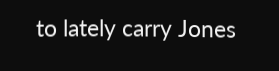to lately carry Jones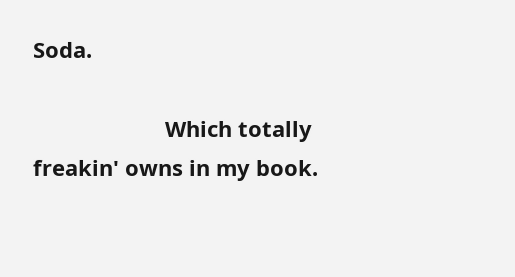Soda.

                      Which totally freakin' owns in my book.